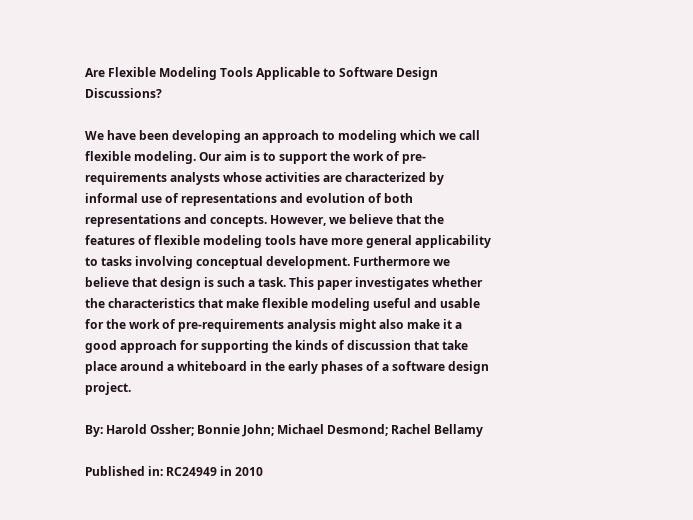Are Flexible Modeling Tools Applicable to Software Design Discussions?

We have been developing an approach to modeling which we call flexible modeling. Our aim is to support the work of pre-requirements analysts whose activities are characterized by informal use of representations and evolution of both representations and concepts. However, we believe that the features of flexible modeling tools have more general applicability to tasks involving conceptual development. Furthermore we believe that design is such a task. This paper investigates whether the characteristics that make flexible modeling useful and usable for the work of pre-requirements analysis might also make it a good approach for supporting the kinds of discussion that take place around a whiteboard in the early phases of a software design project.

By: Harold Ossher; Bonnie John; Michael Desmond; Rachel Bellamy

Published in: RC24949 in 2010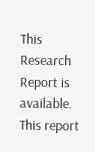This Research Report is available. This report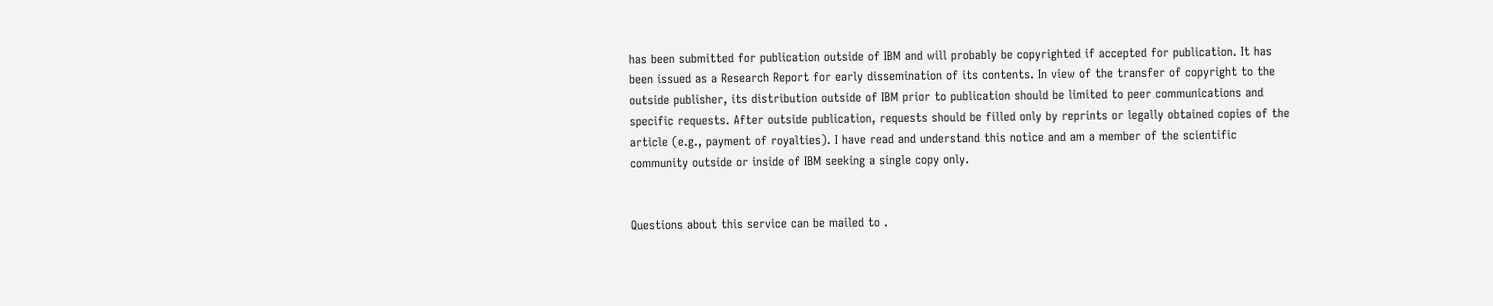has been submitted for publication outside of IBM and will probably be copyrighted if accepted for publication. It has been issued as a Research Report for early dissemination of its contents. In view of the transfer of copyright to the outside publisher, its distribution outside of IBM prior to publication should be limited to peer communications and specific requests. After outside publication, requests should be filled only by reprints or legally obtained copies of the article (e.g., payment of royalties). I have read and understand this notice and am a member of the scientific community outside or inside of IBM seeking a single copy only.


Questions about this service can be mailed to .